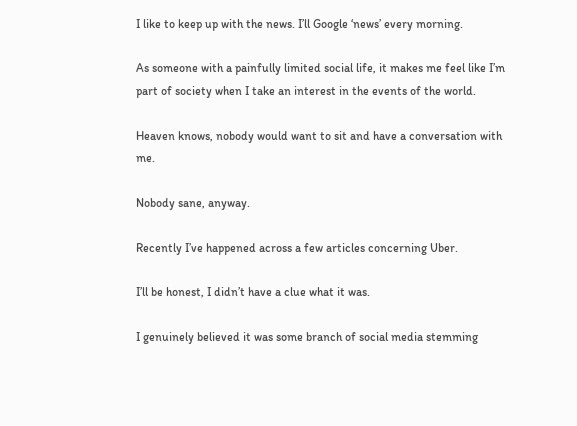I like to keep up with the news. I’ll Google ‘news’ every morning.

As someone with a painfully limited social life, it makes me feel like I’m part of society when I take an interest in the events of the world.

Heaven knows, nobody would want to sit and have a conversation with me.

Nobody sane, anyway.

Recently I’ve happened across a few articles concerning Uber.

I’ll be honest, I didn’t have a clue what it was.

I genuinely believed it was some branch of social media stemming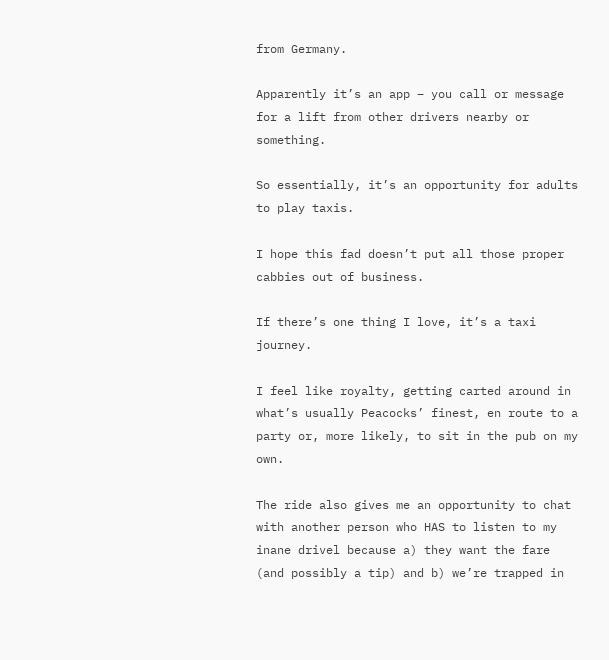from Germany.

Apparently it’s an app – you call or message for a lift from other drivers nearby or something.

So essentially, it’s an opportunity for adults to play taxis.

I hope this fad doesn’t put all those proper cabbies out of business.

If there’s one thing I love, it’s a taxi journey.

I feel like royalty, getting carted around in what’s usually Peacocks’ finest, en route to a party or, more likely, to sit in the pub on my own.

The ride also gives me an opportunity to chat with another person who HAS to listen to my inane drivel because a) they want the fare (and possibly a tip) and b) we’re trapped in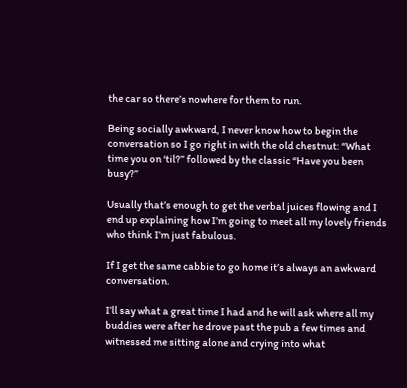the car so there’s nowhere for them to run.

Being socially awkward, I never know how to begin the conversation so I go right in with the old chestnut: “What time you on ‘til?” followed by the classic “Have you been busy?”

Usually that’s enough to get the verbal juices flowing and I end up explaining how I’m going to meet all my lovely friends who think I’m just fabulous.

If I get the same cabbie to go home it’s always an awkward conversation.

I’ll say what a great time I had and he will ask where all my buddies were after he drove past the pub a few times and witnessed me sitting alone and crying into what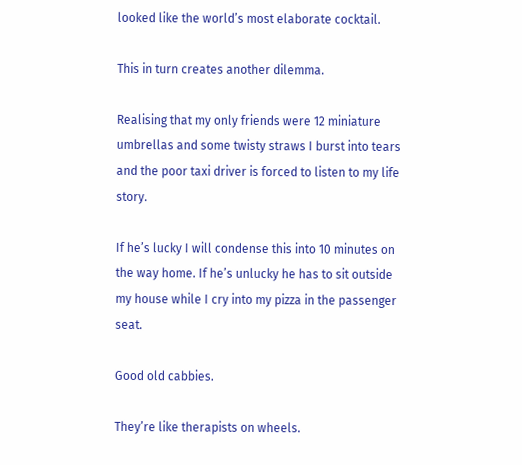looked like the world’s most elaborate cocktail.

This in turn creates another dilemma.

Realising that my only friends were 12 miniature umbrellas and some twisty straws I burst into tears and the poor taxi driver is forced to listen to my life story.

If he’s lucky I will condense this into 10 minutes on the way home. If he’s unlucky he has to sit outside my house while I cry into my pizza in the passenger seat.

Good old cabbies.

They’re like therapists on wheels.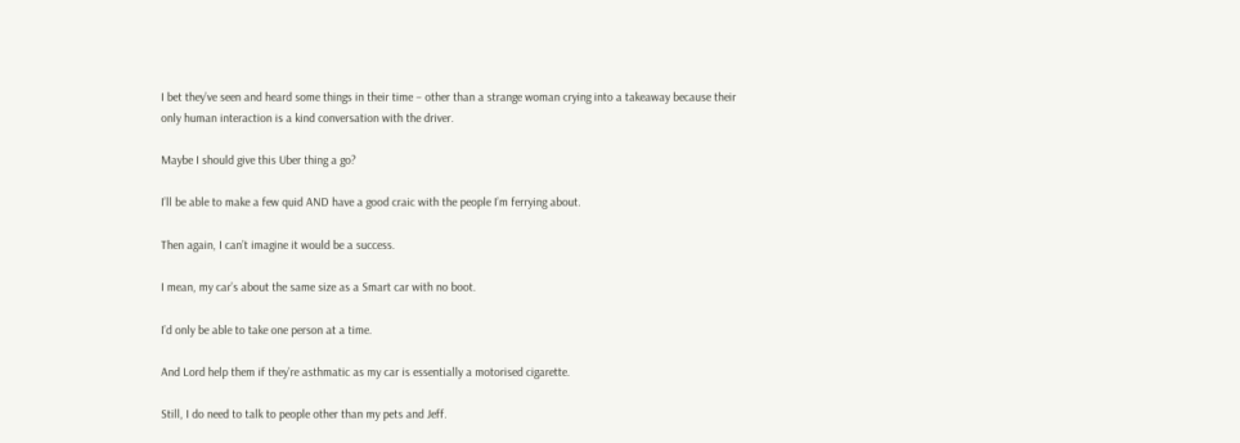I bet they’ve seen and heard some things in their time – other than a strange woman crying into a takeaway because their only human interaction is a kind conversation with the driver.

Maybe I should give this Uber thing a go?

I’ll be able to make a few quid AND have a good craic with the people I’m ferrying about.

Then again, I can’t imagine it would be a success.

I mean, my car’s about the same size as a Smart car with no boot.

I’d only be able to take one person at a time.

And Lord help them if they’re asthmatic as my car is essentially a motorised cigarette.

Still, I do need to talk to people other than my pets and Jeff.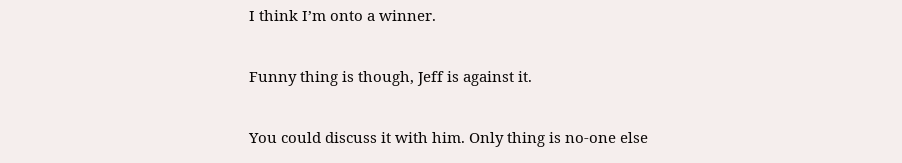I think I’m onto a winner.

Funny thing is though, Jeff is against it.

You could discuss it with him. Only thing is no-one else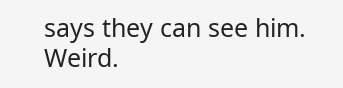says they can see him. Weird.